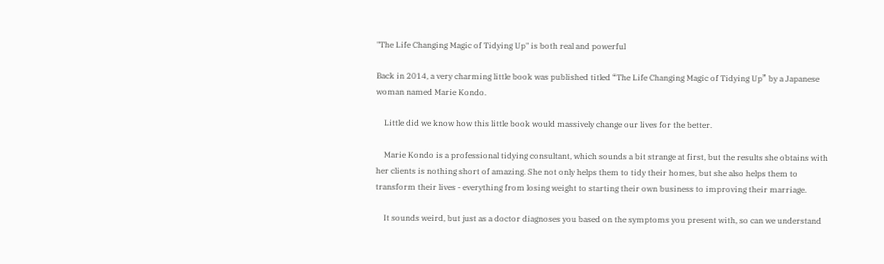"The Life Changing Magic of Tidying Up" is both real and powerful

Back in 2014, a very charming little book was published titled “The Life Changing Magic of Tidying Up” by a Japanese woman named Marie Kondo.

    Little did we know how this little book would massively change our lives for the better.

    Marie Kondo is a professional tidying consultant, which sounds a bit strange at first, but the results she obtains with her clients is nothing short of amazing. She not only helps them to tidy their homes, but she also helps them to transform their lives - everything from losing weight to starting their own business to improving their marriage.

    It sounds weird, but just as a doctor diagnoses you based on the symptoms you present with, so can we understand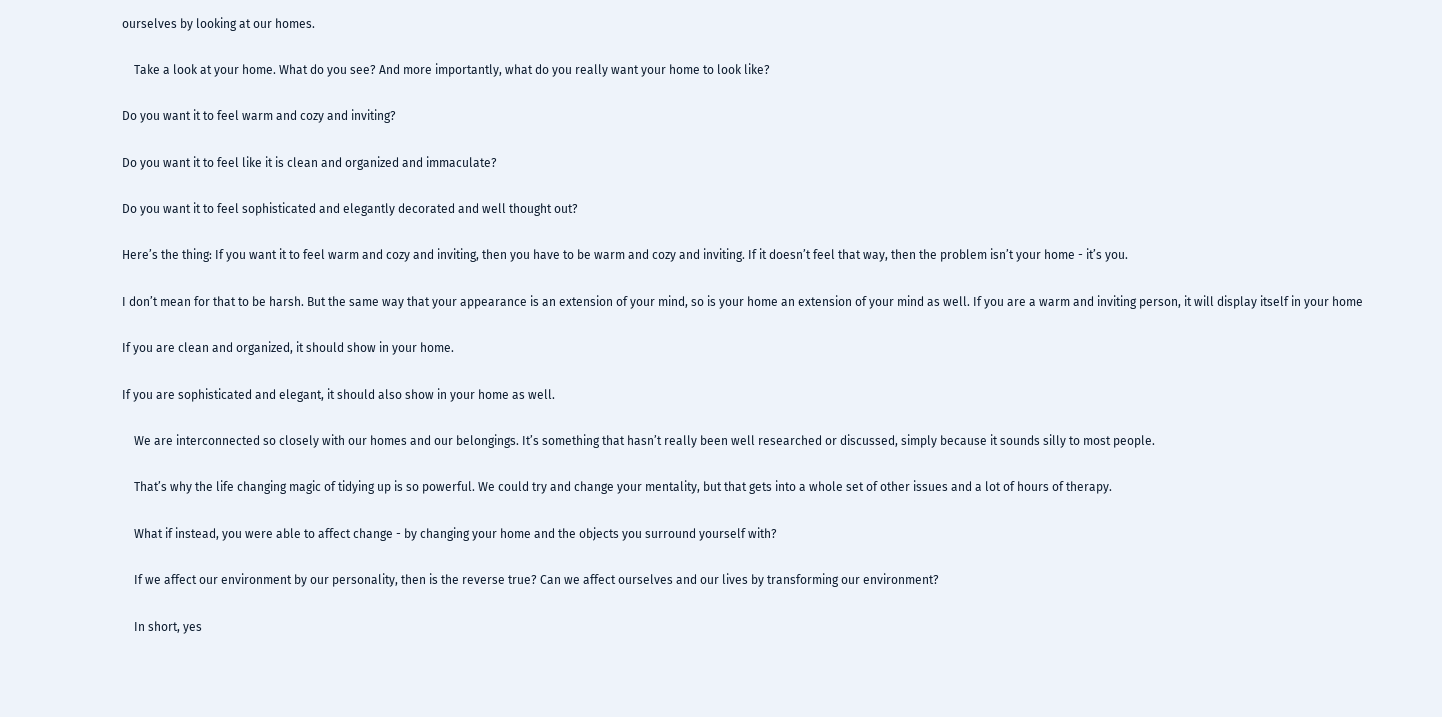ourselves by looking at our homes.

    Take a look at your home. What do you see? And more importantly, what do you really want your home to look like?

Do you want it to feel warm and cozy and inviting?

Do you want it to feel like it is clean and organized and immaculate?

Do you want it to feel sophisticated and elegantly decorated and well thought out?

Here’s the thing: If you want it to feel warm and cozy and inviting, then you have to be warm and cozy and inviting. If it doesn’t feel that way, then the problem isn’t your home - it’s you.

I don’t mean for that to be harsh. But the same way that your appearance is an extension of your mind, so is your home an extension of your mind as well. If you are a warm and inviting person, it will display itself in your home

If you are clean and organized, it should show in your home.

If you are sophisticated and elegant, it should also show in your home as well.

    We are interconnected so closely with our homes and our belongings. It’s something that hasn’t really been well researched or discussed, simply because it sounds silly to most people.

    That’s why the life changing magic of tidying up is so powerful. We could try and change your mentality, but that gets into a whole set of other issues and a lot of hours of therapy.

    What if instead, you were able to affect change - by changing your home and the objects you surround yourself with?

    If we affect our environment by our personality, then is the reverse true? Can we affect ourselves and our lives by transforming our environment?

    In short, yes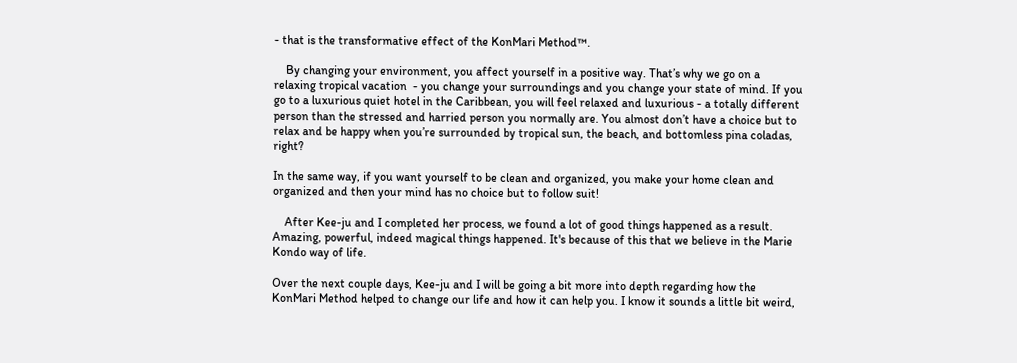- that is the transformative effect of the KonMari Method™.

    By changing your environment, you affect yourself in a positive way. That’s why we go on a relaxing tropical vacation  - you change your surroundings and you change your state of mind. If you go to a luxurious quiet hotel in the Caribbean, you will feel relaxed and luxurious - a totally different person than the stressed and harried person you normally are. You almost don’t have a choice but to relax and be happy when you’re surrounded by tropical sun, the beach, and bottomless pina coladas, right?

In the same way, if you want yourself to be clean and organized, you make your home clean and organized and then your mind has no choice but to follow suit!

    After Kee-ju and I completed her process, we found a lot of good things happened as a result. Amazing, powerful, indeed magical things happened. It's because of this that we believe in the Marie Kondo way of life.

Over the next couple days, Kee-ju and I will be going a bit more into depth regarding how the KonMari Method helped to change our life and how it can help you. I know it sounds a little bit weird,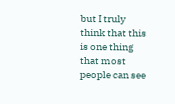but I truly think that this is one thing that most people can see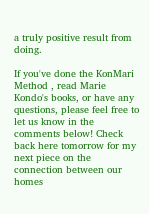a truly positive result from doing.

If you've done the KonMari Method , read Marie Kondo's books, or have any questions, please feel free to let us know in the comments below! Check back here tomorrow for my next piece on the connection between our homes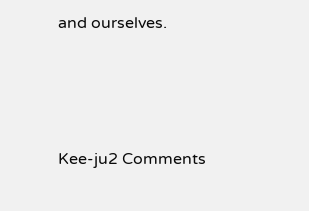and ourselves.




Kee-ju2 Comments